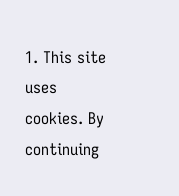1. This site uses cookies. By continuing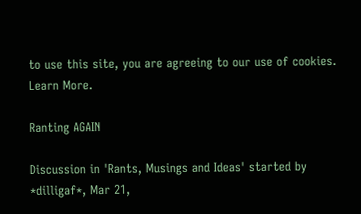to use this site, you are agreeing to our use of cookies. Learn More.

Ranting AGAIN

Discussion in 'Rants, Musings and Ideas' started by *dilligaf*, Mar 21,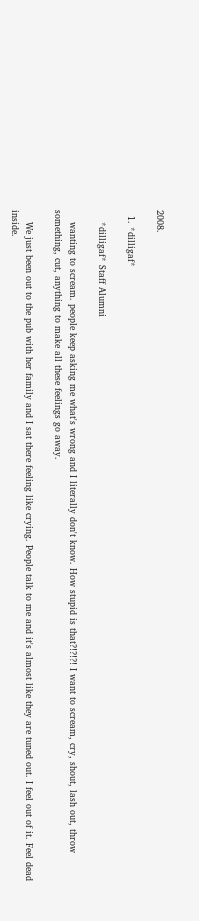2008.

  1. *dilligaf*

    *dilligaf* Staff Alumni

    wanting to scream. people keep asking me what's wrong and I literally don't know. How stupid is that?!?!?! I want to scream, cry, shout, lash out, throw something, cut, anything to make all these feelings go away.

    We just been out to the pub with her family and I sat there feeling like crying. People talk to me and it's almost like they are tuned out. I feel out of it. Feel dead inside.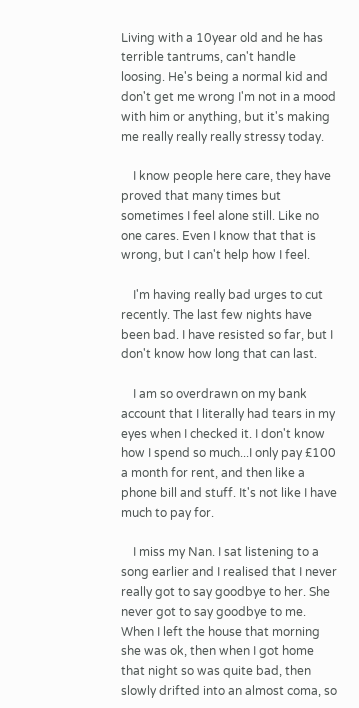Living with a 10year old and he has terrible tantrums, can't handle loosing. He's being a normal kid and don't get me wrong I'm not in a mood with him or anything, but it's making me really really really stressy today.

    I know people here care, they have proved that many times but sometimes I feel alone still. Like no one cares. Even I know that that is wrong, but I can't help how I feel.

    I'm having really bad urges to cut recently. The last few nights have been bad. I have resisted so far, but I don't know how long that can last.

    I am so overdrawn on my bank account that I literally had tears in my eyes when I checked it. I don't know how I spend so much...I only pay £100 a month for rent, and then like a phone bill and stuff. It's not like I have much to pay for.

    I miss my Nan. I sat listening to a song earlier and I realised that I never really got to say goodbye to her. She never got to say goodbye to me. When I left the house that morning she was ok, then when I got home that night so was quite bad, then slowly drifted into an almost coma, so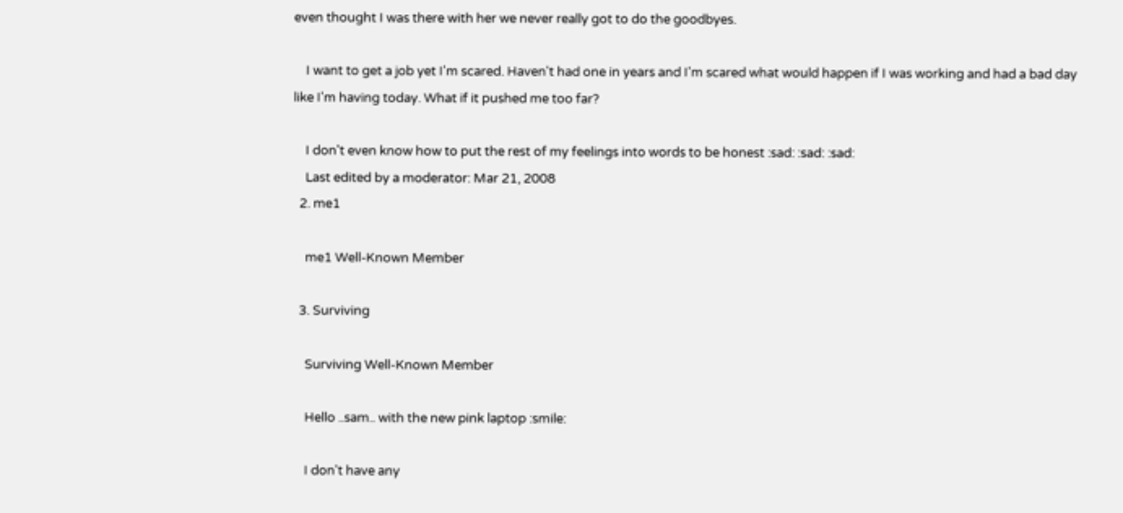even thought I was there with her we never really got to do the goodbyes.

    I want to get a job yet I'm scared. Haven't had one in years and I'm scared what would happen if I was working and had a bad day like I'm having today. What if it pushed me too far?

    I don't even know how to put the rest of my feelings into words to be honest :sad: :sad: :sad:
    Last edited by a moderator: Mar 21, 2008
  2. me1

    me1 Well-Known Member

  3. Surviving

    Surviving Well-Known Member

    Hello ..sam.. with the new pink laptop :smile:

    I don't have any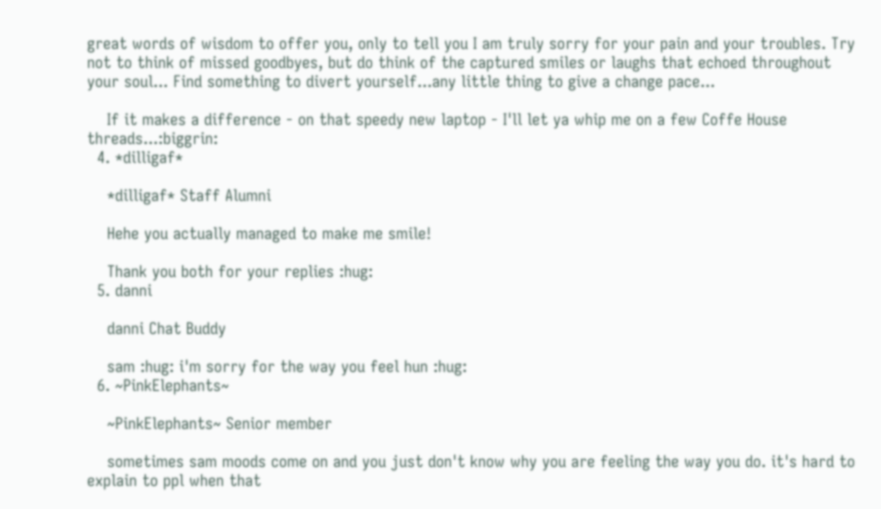great words of wisdom to offer you, only to tell you I am truly sorry for your pain and your troubles. Try not to think of missed goodbyes, but do think of the captured smiles or laughs that echoed throughout your soul... Find something to divert yourself...any little thing to give a change pace...

    If it makes a difference - on that speedy new laptop - I'll let ya whip me on a few Coffe House threads...:biggrin:
  4. *dilligaf*

    *dilligaf* Staff Alumni

    Hehe you actually managed to make me smile!

    Thank you both for your replies :hug:
  5. danni

    danni Chat Buddy

    sam :hug: i'm sorry for the way you feel hun :hug:
  6. ~PinkElephants~

    ~PinkElephants~ Senior member

    sometimes sam moods come on and you just don't know why you are feeling the way you do. it's hard to explain to ppl when that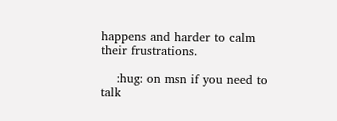happens and harder to calm their frustrations.

    :hug: on msn if you need to talk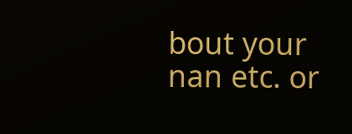bout your nan etc. or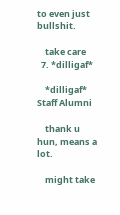to even just bullshit.

    take care
  7. *dilligaf*

    *dilligaf* Staff Alumni

    thank u hun, means a lot.

    might take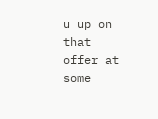u up on that offer at some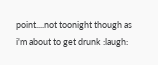point....not toonight though as i'm about to get drunk :laugh: